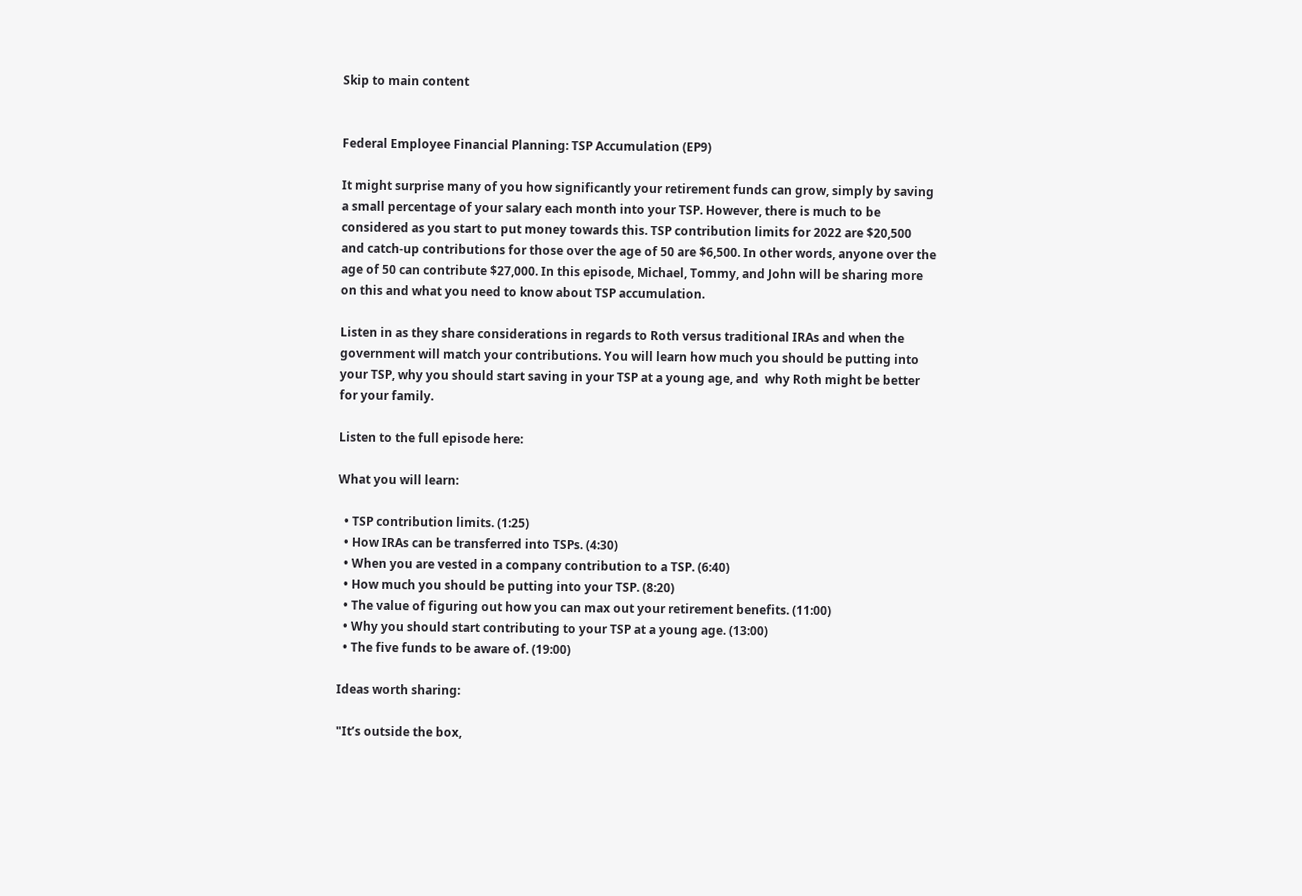Skip to main content


Federal Employee Financial Planning: TSP Accumulation (EP9)

It might surprise many of you how significantly your retirement funds can grow, simply by saving a small percentage of your salary each month into your TSP. However, there is much to be considered as you start to put money towards this. TSP contribution limits for 2022 are $20,500 and catch-up contributions for those over the age of 50 are $6,500. In other words, anyone over the age of 50 can contribute $27,000. In this episode, Michael, Tommy, and John will be sharing more on this and what you need to know about TSP accumulation.

Listen in as they share considerations in regards to Roth versus traditional IRAs and when the government will match your contributions. You will learn how much you should be putting into your TSP, why you should start saving in your TSP at a young age, and  why Roth might be better for your family.

Listen to the full episode here:

What you will learn:

  • TSP contribution limits. (1:25)
  • How IRAs can be transferred into TSPs. (4:30)
  • When you are vested in a company contribution to a TSP. (6:40)
  • How much you should be putting into your TSP. (8:20)
  • The value of figuring out how you can max out your retirement benefits. (11:00)
  • Why you should start contributing to your TSP at a young age. (13:00)
  • The five funds to be aware of. (19:00)

Ideas worth sharing:

"It’s outside the box,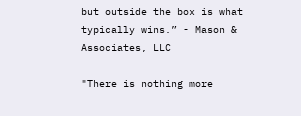but outside the box is what typically wins.” - Mason & Associates, LLC

"There is nothing more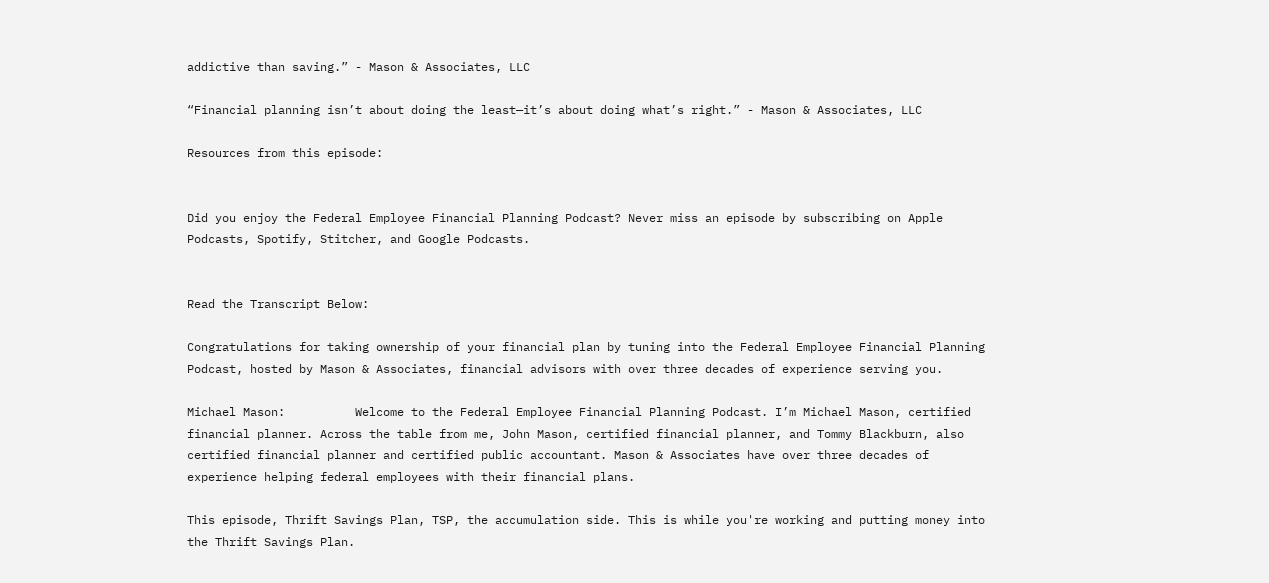addictive than saving.” - Mason & Associates, LLC

“Financial planning isn’t about doing the least—it’s about doing what’s right.” - Mason & Associates, LLC

Resources from this episode:


Did you enjoy the Federal Employee Financial Planning Podcast? Never miss an episode by subscribing on Apple Podcasts, Spotify, Stitcher, and Google Podcasts.


Read the Transcript Below:

Congratulations for taking ownership of your financial plan by tuning into the Federal Employee Financial Planning Podcast, hosted by Mason & Associates, financial advisors with over three decades of experience serving you.

Michael Mason:          Welcome to the Federal Employee Financial Planning Podcast. I’m Michael Mason, certified financial planner. Across the table from me, John Mason, certified financial planner, and Tommy Blackburn, also certified financial planner and certified public accountant. Mason & Associates have over three decades of experience helping federal employees with their financial plans.

This episode, Thrift Savings Plan, TSP, the accumulation side. This is while you're working and putting money into the Thrift Savings Plan.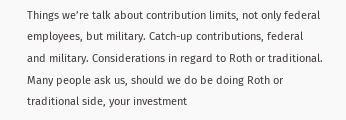Things we’re talk about contribution limits, not only federal employees, but military. Catch-up contributions, federal and military. Considerations in regard to Roth or traditional. Many people ask us, should we do be doing Roth or traditional side, your investment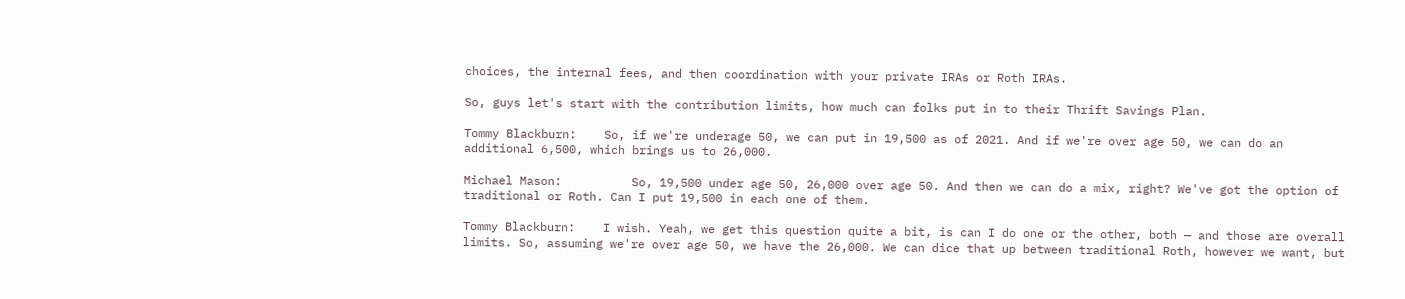choices, the internal fees, and then coordination with your private IRAs or Roth IRAs.

So, guys let's start with the contribution limits, how much can folks put in to their Thrift Savings Plan.

Tommy Blackburn:    So, if we're underage 50, we can put in 19,500 as of 2021. And if we're over age 50, we can do an additional 6,500, which brings us to 26,000.

Michael Mason:          So, 19,500 under age 50, 26,000 over age 50. And then we can do a mix, right? We've got the option of traditional or Roth. Can I put 19,500 in each one of them.

Tommy Blackburn:    I wish. Yeah, we get this question quite a bit, is can I do one or the other, both — and those are overall limits. So, assuming we're over age 50, we have the 26,000. We can dice that up between traditional Roth, however we want, but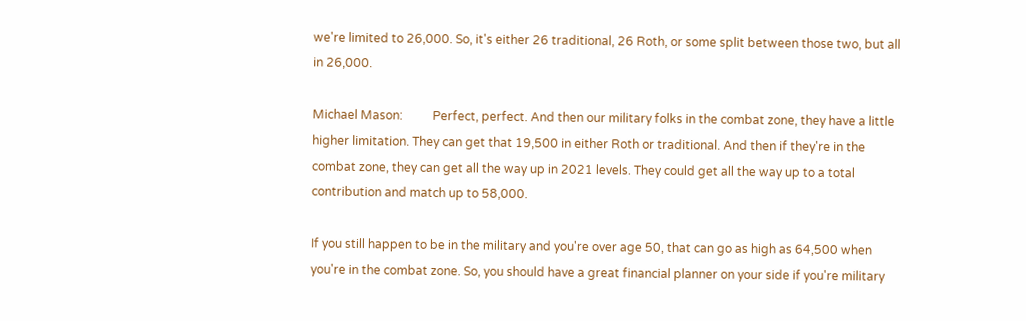we're limited to 26,000. So, it's either 26 traditional, 26 Roth, or some split between those two, but all in 26,000.

Michael Mason:          Perfect, perfect. And then our military folks in the combat zone, they have a little higher limitation. They can get that 19,500 in either Roth or traditional. And then if they're in the combat zone, they can get all the way up in 2021 levels. They could get all the way up to a total contribution and match up to 58,000.

If you still happen to be in the military and you're over age 50, that can go as high as 64,500 when you're in the combat zone. So, you should have a great financial planner on your side if you're military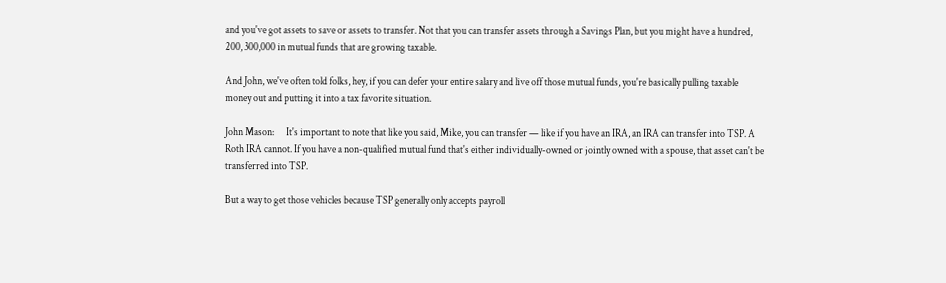and you've got assets to save or assets to transfer. Not that you can transfer assets through a Savings Plan, but you might have a hundred, 200, 300,000 in mutual funds that are growing taxable.

And John, we've often told folks, hey, if you can defer your entire salary and live off those mutual funds, you're basically pulling taxable money out and putting it into a tax favorite situation.

John Mason:      It's important to note that like you said, Mike, you can transfer — like if you have an IRA, an IRA can transfer into TSP. A Roth IRA cannot. If you have a non-qualified mutual fund that's either individually-owned or jointly owned with a spouse, that asset can't be transferred into TSP.

But a way to get those vehicles because TSP generally only accepts payroll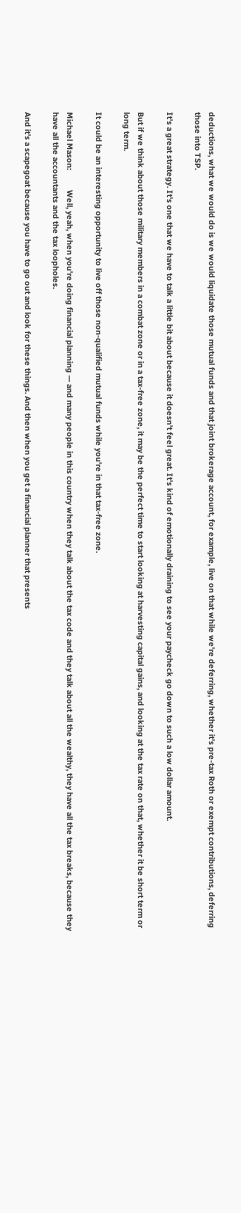deductions, what we would do is we would liquidate those mutual funds and that joint brokerage account, for example, live on that while we're deferring, whether it's pre-tax Roth or exempt contributions, deferring those into TSP.

It's a great strategy. It's one that we have to talk a little bit about because it doesn't feel great. It's kind of emotionally draining to see your paycheck go down to such a low dollar amount.

But if we think about those military members in a combat zone or in a tax-free zone, it may be the perfect time to start looking at harvesting capital gains, and looking at the tax rate on that, whether it be short term or long term.

It could be an interesting opportunity to live off those non-qualified mutual funds while you're in that tax-free zone.

Michael Mason:          Well, yeah, when you're doing financial planning — and many people in this country when they talk about the tax code and they talk about all the wealthy, they have all the tax breaks, because they have all the accountants and the tax loopholes.

And it's a scapegoat because you have to go out and look for these things. And then when you get a financial planner that presents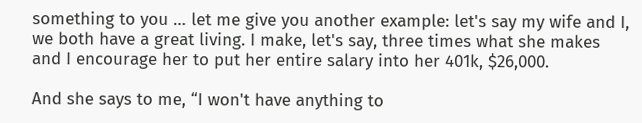something to you … let me give you another example: let's say my wife and I, we both have a great living. I make, let's say, three times what she makes and I encourage her to put her entire salary into her 401k, $26,000.

And she says to me, “I won't have anything to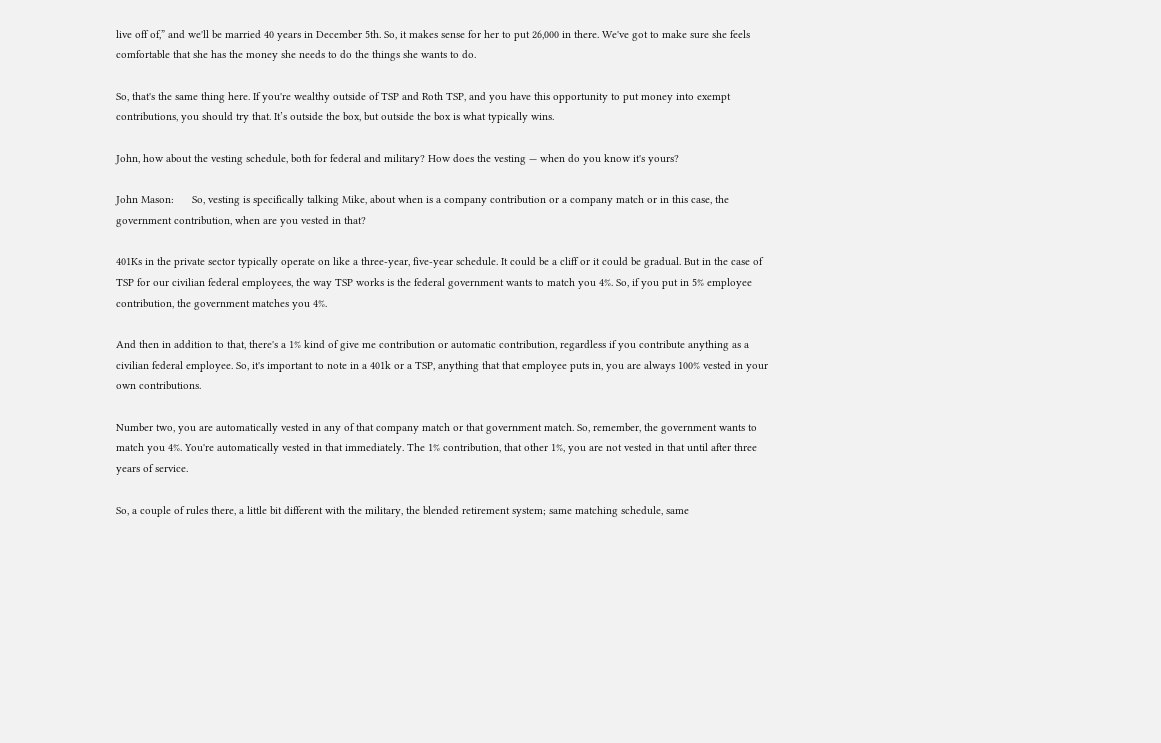live off of,” and we'll be married 40 years in December 5th. So, it makes sense for her to put 26,000 in there. We've got to make sure she feels comfortable that she has the money she needs to do the things she wants to do.

So, that's the same thing here. If you're wealthy outside of TSP and Roth TSP, and you have this opportunity to put money into exempt contributions, you should try that. It’s outside the box, but outside the box is what typically wins.

John, how about the vesting schedule, both for federal and military? How does the vesting — when do you know it's yours?

John Mason:      So, vesting is specifically talking Mike, about when is a company contribution or a company match or in this case, the government contribution, when are you vested in that?

401Ks in the private sector typically operate on like a three-year, five-year schedule. It could be a cliff or it could be gradual. But in the case of TSP for our civilian federal employees, the way TSP works is the federal government wants to match you 4%. So, if you put in 5% employee contribution, the government matches you 4%.

And then in addition to that, there's a 1% kind of give me contribution or automatic contribution, regardless if you contribute anything as a civilian federal employee. So, it's important to note in a 401k or a TSP, anything that that employee puts in, you are always 100% vested in your own contributions.

Number two, you are automatically vested in any of that company match or that government match. So, remember, the government wants to match you 4%. You're automatically vested in that immediately. The 1% contribution, that other 1%, you are not vested in that until after three years of service.

So, a couple of rules there, a little bit different with the military, the blended retirement system; same matching schedule, same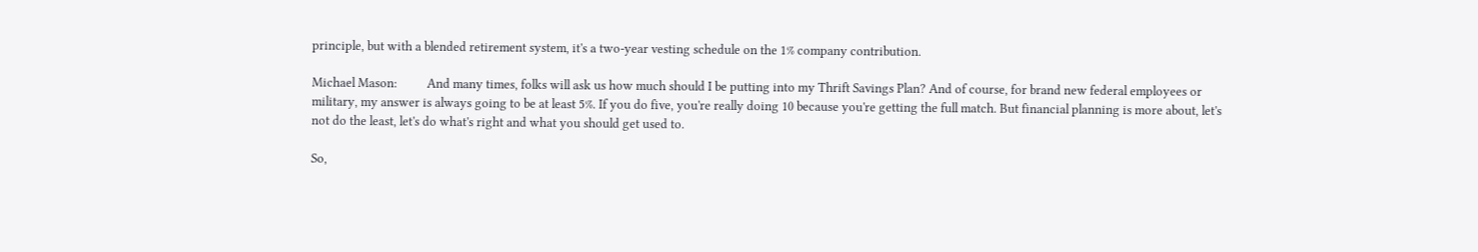principle, but with a blended retirement system, it's a two-year vesting schedule on the 1% company contribution.

Michael Mason:          And many times, folks will ask us how much should I be putting into my Thrift Savings Plan? And of course, for brand new federal employees or military, my answer is always going to be at least 5%. If you do five, you're really doing 10 because you're getting the full match. But financial planning is more about, let's not do the least, let's do what's right and what you should get used to.

So,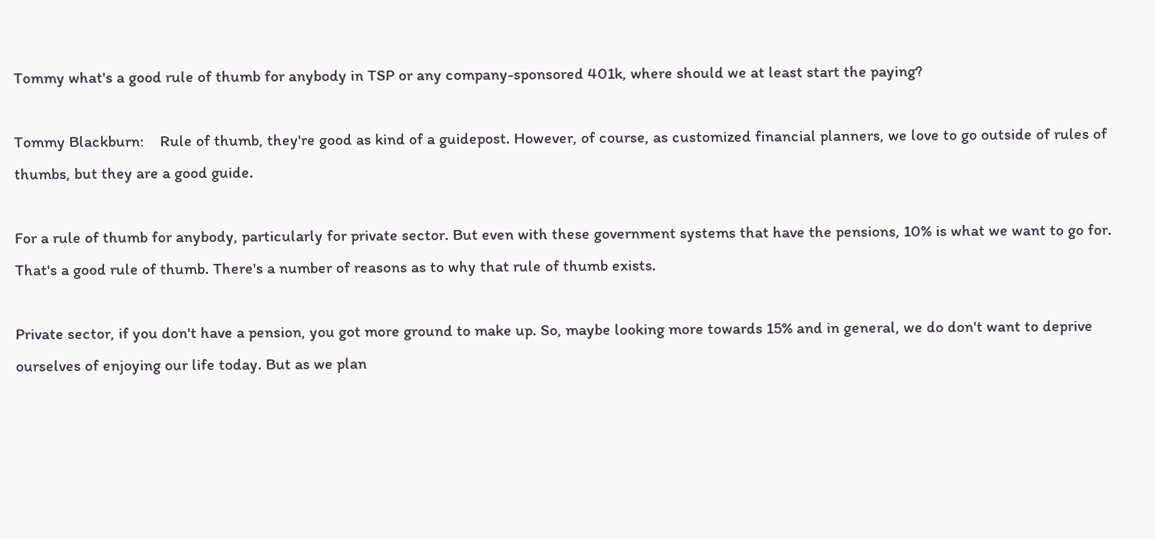Tommy what's a good rule of thumb for anybody in TSP or any company-sponsored 401k, where should we at least start the paying?

Tommy Blackburn:    Rule of thumb, they're good as kind of a guidepost. However, of course, as customized financial planners, we love to go outside of rules of thumbs, but they are a good guide.

For a rule of thumb for anybody, particularly for private sector. But even with these government systems that have the pensions, 10% is what we want to go for. That's a good rule of thumb. There's a number of reasons as to why that rule of thumb exists.

Private sector, if you don't have a pension, you got more ground to make up. So, maybe looking more towards 15% and in general, we do don't want to deprive ourselves of enjoying our life today. But as we plan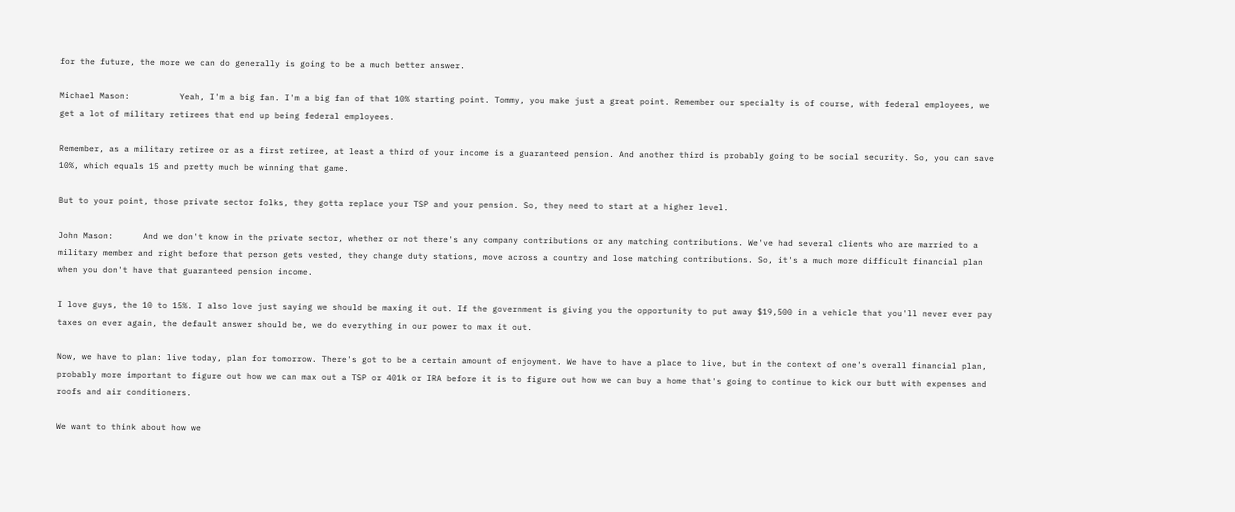for the future, the more we can do generally is going to be a much better answer.

Michael Mason:          Yeah, I'm a big fan. I'm a big fan of that 10% starting point. Tommy, you make just a great point. Remember our specialty is of course, with federal employees, we get a lot of military retirees that end up being federal employees.

Remember, as a military retiree or as a first retiree, at least a third of your income is a guaranteed pension. And another third is probably going to be social security. So, you can save 10%, which equals 15 and pretty much be winning that game.

But to your point, those private sector folks, they gotta replace your TSP and your pension. So, they need to start at a higher level.

John Mason:      And we don't know in the private sector, whether or not there's any company contributions or any matching contributions. We've had several clients who are married to a military member and right before that person gets vested, they change duty stations, move across a country and lose matching contributions. So, it's a much more difficult financial plan when you don't have that guaranteed pension income.

I love guys, the 10 to 15%. I also love just saying we should be maxing it out. If the government is giving you the opportunity to put away $19,500 in a vehicle that you'll never ever pay taxes on ever again, the default answer should be, we do everything in our power to max it out.

Now, we have to plan: live today, plan for tomorrow. There's got to be a certain amount of enjoyment. We have to have a place to live, but in the context of one's overall financial plan, probably more important to figure out how we can max out a TSP or 401k or IRA before it is to figure out how we can buy a home that's going to continue to kick our butt with expenses and roofs and air conditioners.

We want to think about how we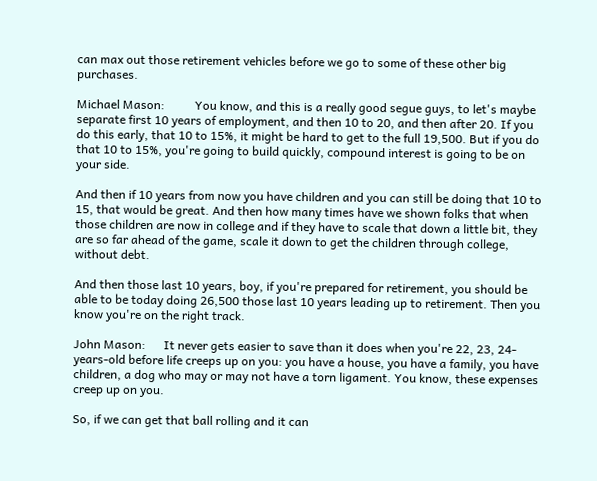can max out those retirement vehicles before we go to some of these other big purchases.

Michael Mason:          You know, and this is a really good segue guys, to let's maybe separate first 10 years of employment, and then 10 to 20, and then after 20. If you do this early, that 10 to 15%, it might be hard to get to the full 19,500. But if you do that 10 to 15%, you're going to build quickly, compound interest is going to be on your side.

And then if 10 years from now you have children and you can still be doing that 10 to 15, that would be great. And then how many times have we shown folks that when those children are now in college and if they have to scale that down a little bit, they are so far ahead of the game, scale it down to get the children through college, without debt.

And then those last 10 years, boy, if you're prepared for retirement, you should be able to be today doing 26,500 those last 10 years leading up to retirement. Then you know you're on the right track.

John Mason:      It never gets easier to save than it does when you're 22, 23, 24-years-old before life creeps up on you: you have a house, you have a family, you have children, a dog who may or may not have a torn ligament. You know, these expenses creep up on you.

So, if we can get that ball rolling and it can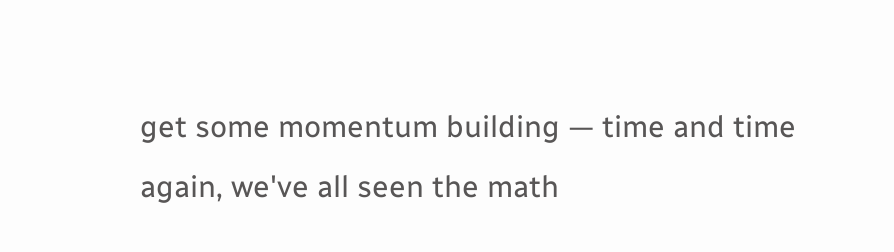get some momentum building — time and time again, we've all seen the math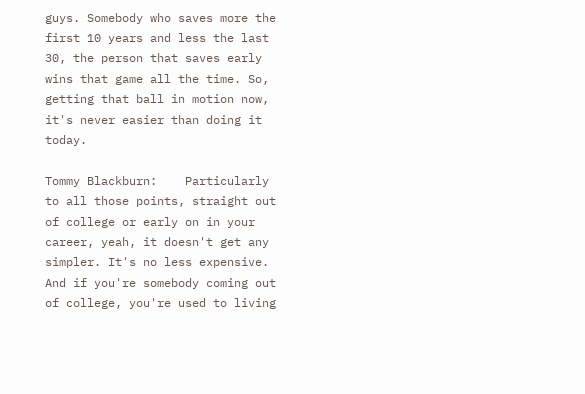guys. Somebody who saves more the first 10 years and less the last 30, the person that saves early wins that game all the time. So, getting that ball in motion now, it's never easier than doing it today.

Tommy Blackburn:    Particularly to all those points, straight out of college or early on in your career, yeah, it doesn't get any simpler. It's no less expensive. And if you're somebody coming out of college, you're used to living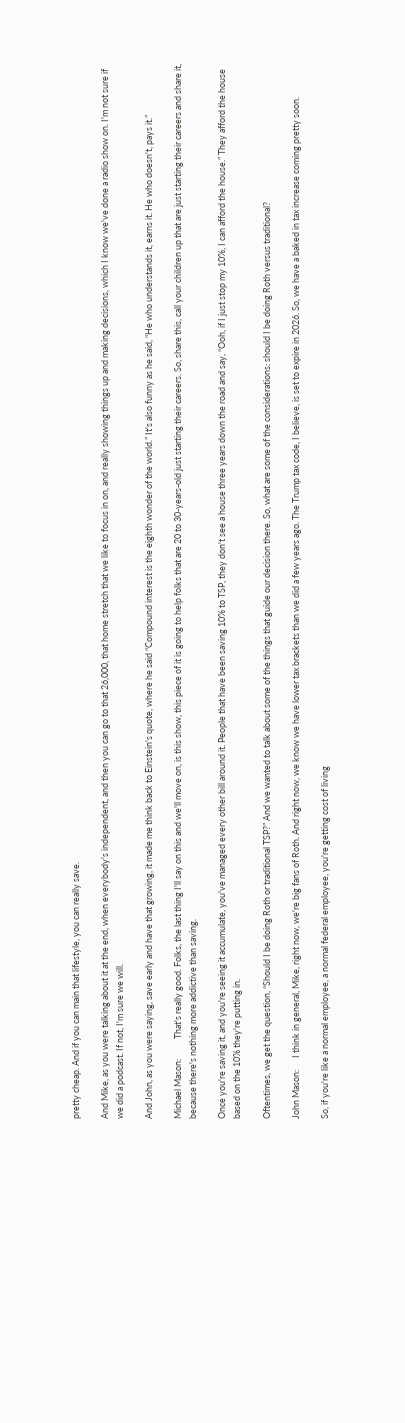pretty cheap. And if you can main that lifestyle, you can really save.

And Mike, as you were talking about it at the end, when everybody's independent, and then you can go to that 26,000, that home stretch that we like to focus in on, and really showing things up and making decisions, which I know we've done a radio show on. I'm not sure if we did a podcast. If not, I'm sure we will.

And John, as you were saying, save early and have that growing, it made me think back to Einstein's quote, where he said “Compound interest is the eighth wonder of the world.” It's also funny as he said, “He who understands it, earns it. He who doesn't, pays it.”

Michael Mason:          That's really good. Folks, the last thing I'll say on this and we'll move on, is this show, this piece of it is going to help folks that are 20 to 30-years-old just starting their careers. So, share this, call your children up that are just starting their careers and share it, because there's nothing more addictive than saving.

Once you're saving it, and you're seeing it accumulate, you've managed every other bill around it. People that have been saving 10% to TSP, they don't see a house three years down the road and say, “Ooh, if I just stop my 10%, I can afford the house.” They afford the house based on the 10% they're putting in.

Oftentimes, we get the question, “Should I be doing Roth or traditional TSP?” And we wanted to talk about some of the things that guide our decision there. So, what are some of the considerations: should I be doing Roth versus traditional?

John Mason:      I think in general, Mike, right now, we're big fans of Roth. And right now, we know we have lower tax brackets than we did a few years ago. The Trump tax code, I believe, is set to expire in 2026. So, we have a baked in tax increase coming pretty soon.

So, if you're like a normal employee, a normal federal employee, you're getting cost of living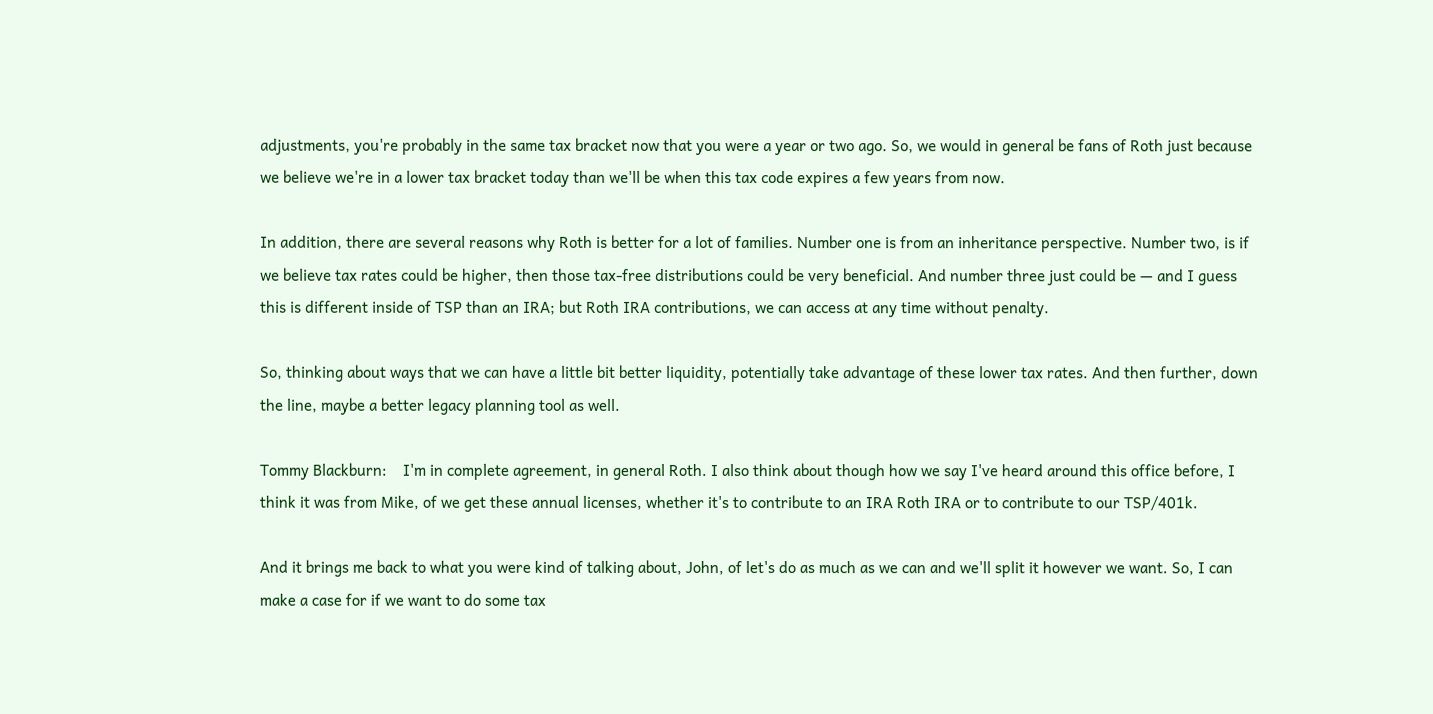adjustments, you're probably in the same tax bracket now that you were a year or two ago. So, we would in general be fans of Roth just because we believe we're in a lower tax bracket today than we'll be when this tax code expires a few years from now.

In addition, there are several reasons why Roth is better for a lot of families. Number one is from an inheritance perspective. Number two, is if we believe tax rates could be higher, then those tax-free distributions could be very beneficial. And number three just could be — and I guess this is different inside of TSP than an IRA; but Roth IRA contributions, we can access at any time without penalty.

So, thinking about ways that we can have a little bit better liquidity, potentially take advantage of these lower tax rates. And then further, down the line, maybe a better legacy planning tool as well.

Tommy Blackburn:    I'm in complete agreement, in general Roth. I also think about though how we say I've heard around this office before, I think it was from Mike, of we get these annual licenses, whether it's to contribute to an IRA Roth IRA or to contribute to our TSP/401k.

And it brings me back to what you were kind of talking about, John, of let's do as much as we can and we'll split it however we want. So, I can make a case for if we want to do some tax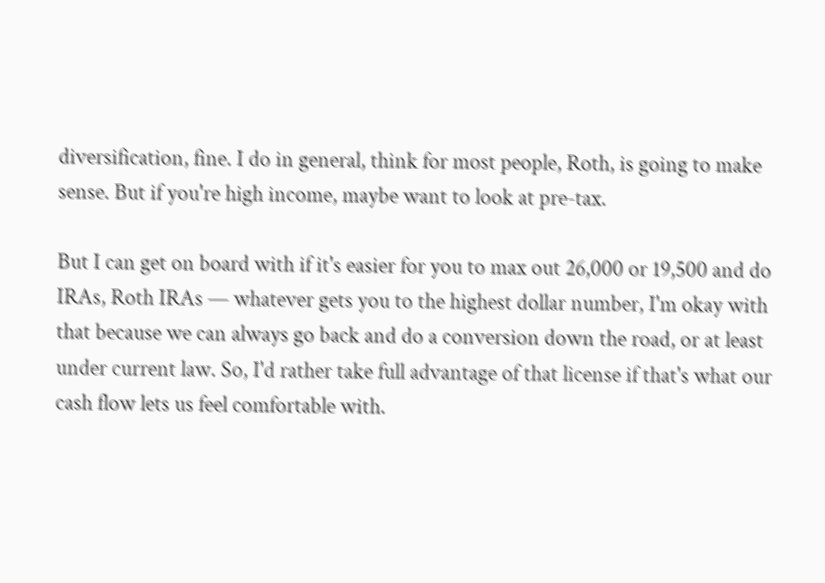diversification, fine. I do in general, think for most people, Roth, is going to make sense. But if you're high income, maybe want to look at pre-tax.

But I can get on board with if it's easier for you to max out 26,000 or 19,500 and do IRAs, Roth IRAs — whatever gets you to the highest dollar number, I'm okay with that because we can always go back and do a conversion down the road, or at least under current law. So, I'd rather take full advantage of that license if that's what our cash flow lets us feel comfortable with.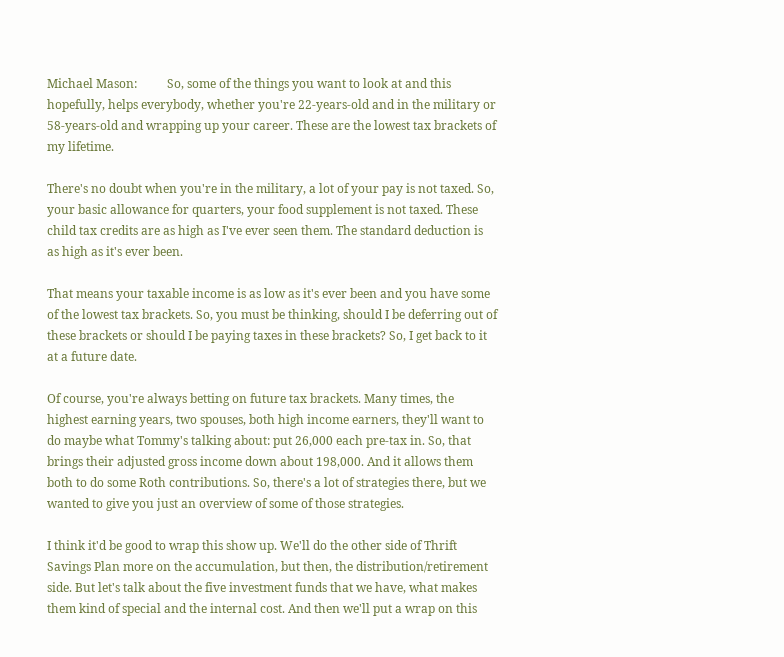Michael Mason:          So, some of the things you want to look at and this hopefully, helps everybody, whether you're 22-years-old and in the military or 58-years-old and wrapping up your career. These are the lowest tax brackets of my lifetime.

There's no doubt when you're in the military, a lot of your pay is not taxed. So, your basic allowance for quarters, your food supplement is not taxed. These child tax credits are as high as I've ever seen them. The standard deduction is as high as it's ever been.

That means your taxable income is as low as it's ever been and you have some of the lowest tax brackets. So, you must be thinking, should I be deferring out of these brackets or should I be paying taxes in these brackets? So, I get back to it at a future date.

Of course, you're always betting on future tax brackets. Many times, the highest earning years, two spouses, both high income earners, they'll want to do maybe what Tommy's talking about: put 26,000 each pre-tax in. So, that brings their adjusted gross income down about 198,000. And it allows them both to do some Roth contributions. So, there's a lot of strategies there, but we wanted to give you just an overview of some of those strategies.

I think it'd be good to wrap this show up. We'll do the other side of Thrift Savings Plan more on the accumulation, but then, the distribution/retirement side. But let's talk about the five investment funds that we have, what makes them kind of special and the internal cost. And then we'll put a wrap on this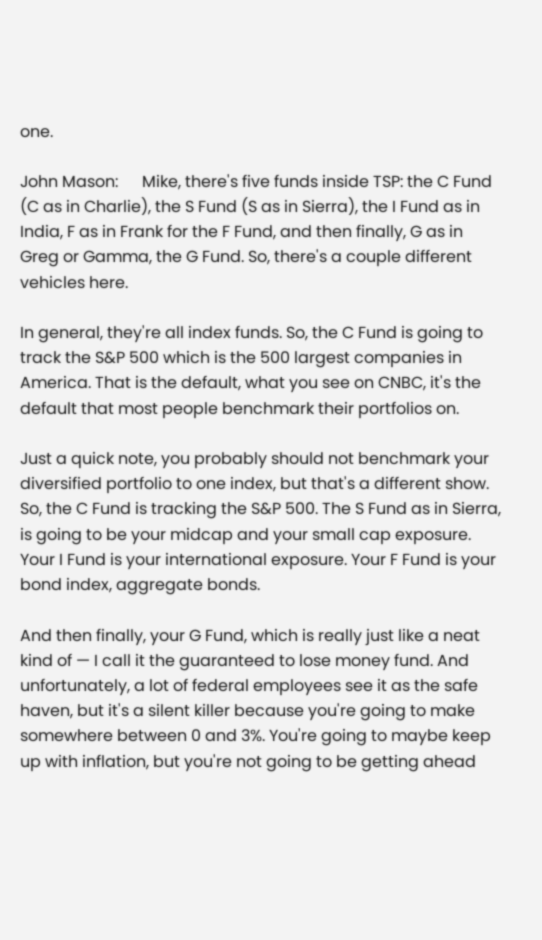one.

John Mason:      Mike, there's five funds inside TSP: the C Fund (C as in Charlie), the S Fund (S as in Sierra), the I Fund as in India, F as in Frank for the F Fund, and then finally, G as in Greg or Gamma, the G Fund. So, there's a couple different vehicles here.

In general, they're all index funds. So, the C Fund is going to track the S&P 500 which is the 500 largest companies in America. That is the default, what you see on CNBC, it's the default that most people benchmark their portfolios on.

Just a quick note, you probably should not benchmark your diversified portfolio to one index, but that's a different show. So, the C Fund is tracking the S&P 500. The S Fund as in Sierra, is going to be your midcap and your small cap exposure. Your I Fund is your international exposure. Your F Fund is your bond index, aggregate bonds.

And then finally, your G Fund, which is really just like a neat kind of — I call it the guaranteed to lose money fund. And unfortunately, a lot of federal employees see it as the safe haven, but it's a silent killer because you're going to make somewhere between 0 and 3%. You're going to maybe keep up with inflation, but you're not going to be getting ahead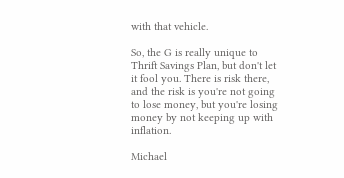with that vehicle.

So, the G is really unique to Thrift Savings Plan, but don't let it fool you. There is risk there, and the risk is you're not going to lose money, but you're losing money by not keeping up with inflation.

Michael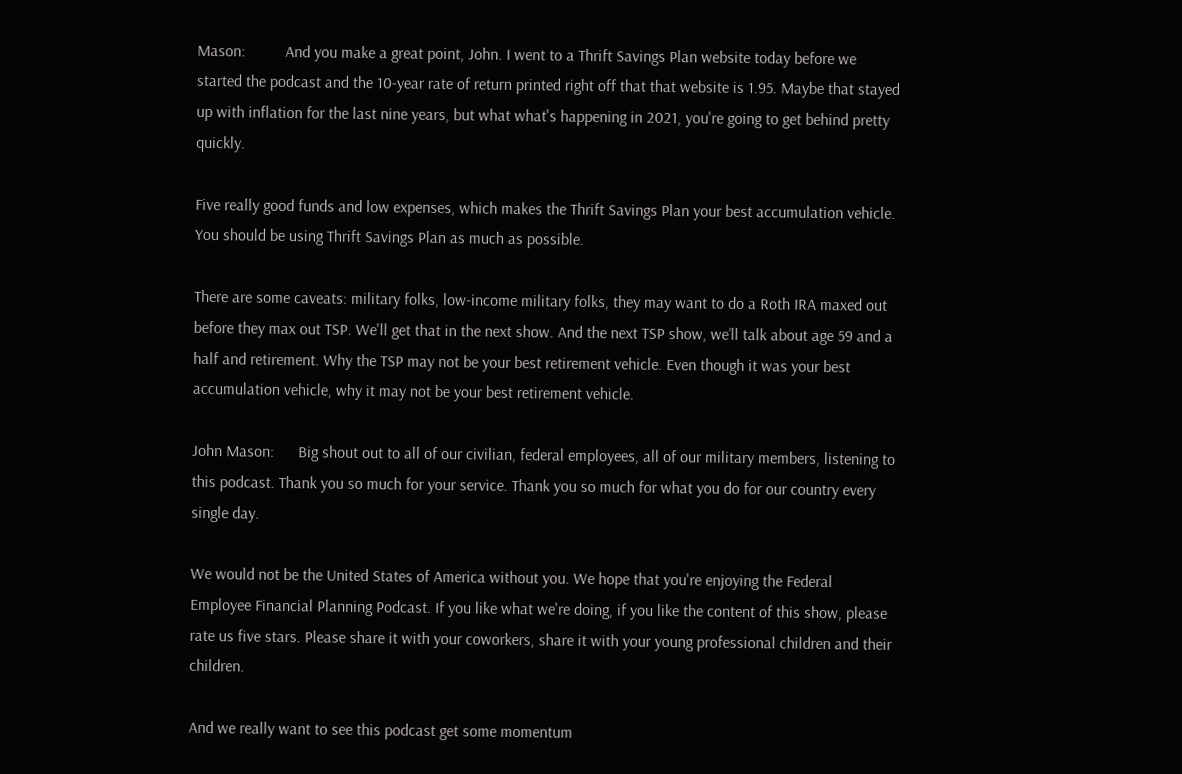Mason:          And you make a great point, John. I went to a Thrift Savings Plan website today before we started the podcast and the 10-year rate of return printed right off that that website is 1.95. Maybe that stayed up with inflation for the last nine years, but what what's happening in 2021, you're going to get behind pretty quickly.

Five really good funds and low expenses, which makes the Thrift Savings Plan your best accumulation vehicle. You should be using Thrift Savings Plan as much as possible.

There are some caveats: military folks, low-income military folks, they may want to do a Roth IRA maxed out before they max out TSP. We'll get that in the next show. And the next TSP show, we’ll talk about age 59 and a half and retirement. Why the TSP may not be your best retirement vehicle. Even though it was your best accumulation vehicle, why it may not be your best retirement vehicle.

John Mason:      Big shout out to all of our civilian, federal employees, all of our military members, listening to this podcast. Thank you so much for your service. Thank you so much for what you do for our country every single day.

We would not be the United States of America without you. We hope that you're enjoying the Federal Employee Financial Planning Podcast. If you like what we're doing, if you like the content of this show, please rate us five stars. Please share it with your coworkers, share it with your young professional children and their children.

And we really want to see this podcast get some momentum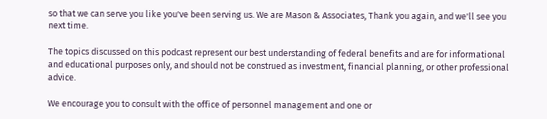so that we can serve you like you've been serving us. We are Mason & Associates, Thank you again, and we'll see you next time.

The topics discussed on this podcast represent our best understanding of federal benefits and are for informational and educational purposes only, and should not be construed as investment, financial planning, or other professional advice.

We encourage you to consult with the office of personnel management and one or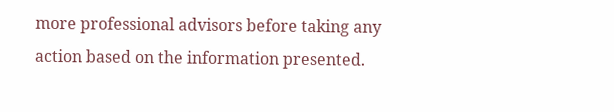more professional advisors before taking any action based on the information presented.